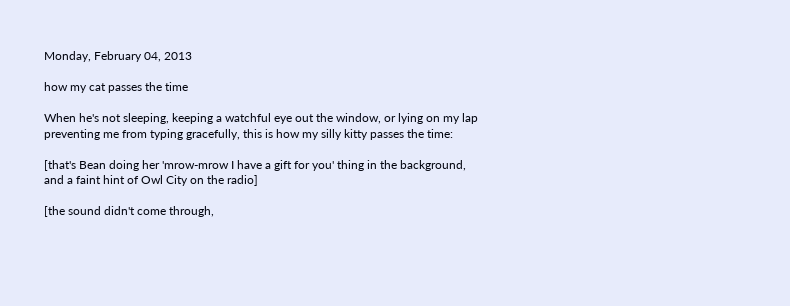Monday, February 04, 2013

how my cat passes the time

When he's not sleeping, keeping a watchful eye out the window, or lying on my lap preventing me from typing gracefully, this is how my silly kitty passes the time:

[that's Bean doing her 'mrow-mrow I have a gift for you' thing in the background, and a faint hint of Owl City on the radio]

[the sound didn't come through,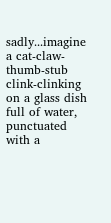sadly...imagine a cat-claw-thumb-stub clink-clinking on a glass dish full of water, punctuated with a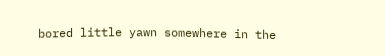bored little yawn somewhere in the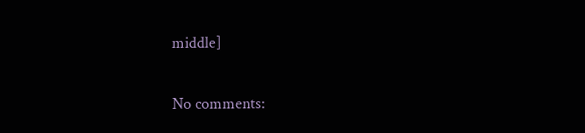middle]

No comments: